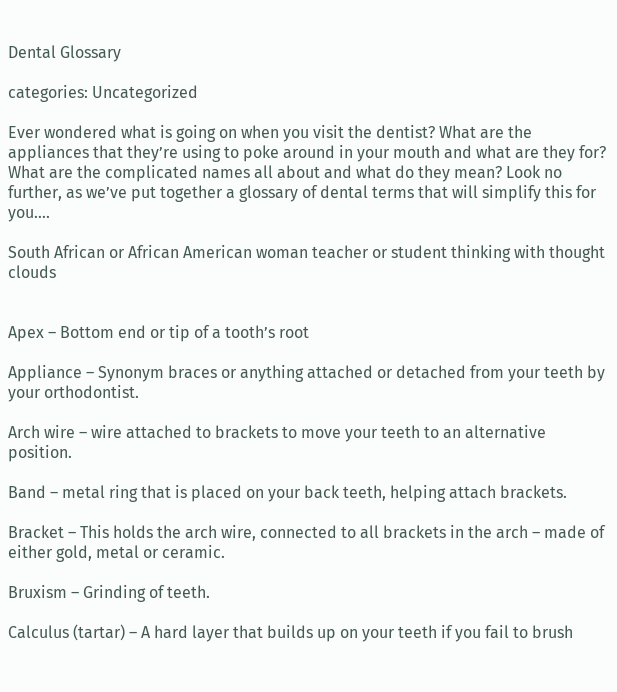Dental Glossary

categories: Uncategorized

Ever wondered what is going on when you visit the dentist? What are the appliances that they’re using to poke around in your mouth and what are they for? What are the complicated names all about and what do they mean? Look no further, as we’ve put together a glossary of dental terms that will simplify this for you….

South African or African American woman teacher or student thinking with thought clouds


Apex – Bottom end or tip of a tooth’s root

Appliance – Synonym braces or anything attached or detached from your teeth by your orthodontist.

Arch wire – wire attached to brackets to move your teeth to an alternative position.

Band – metal ring that is placed on your back teeth, helping attach brackets.

Bracket – This holds the arch wire, connected to all brackets in the arch – made of either gold, metal or ceramic.

Bruxism – Grinding of teeth.

Calculus (tartar) – A hard layer that builds up on your teeth if you fail to brush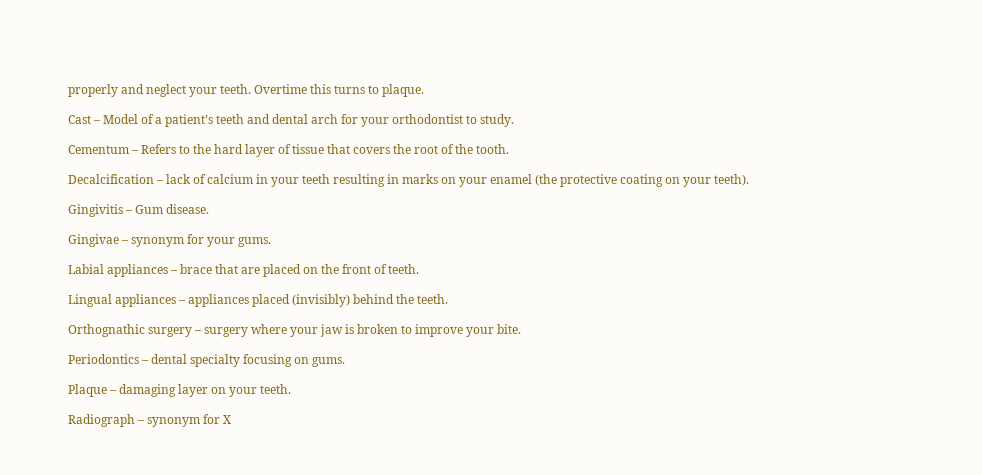properly and neglect your teeth. Overtime this turns to plaque.

Cast – Model of a patient’s teeth and dental arch for your orthodontist to study.

Cementum – Refers to the hard layer of tissue that covers the root of the tooth.

Decalcification – lack of calcium in your teeth resulting in marks on your enamel (the protective coating on your teeth).

Gingivitis – Gum disease.

Gingivae – synonym for your gums.

Labial appliances – brace that are placed on the front of teeth.

Lingual appliances – appliances placed (invisibly) behind the teeth.

Orthognathic surgery – surgery where your jaw is broken to improve your bite.

Periodontics – dental specialty focusing on gums.

Plaque – damaging layer on your teeth.

Radiograph – synonym for X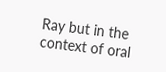Ray but in the context of oral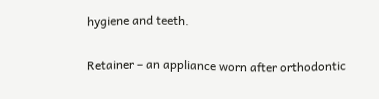hygiene and teeth.

Retainer – an appliance worn after orthodontic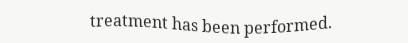treatment has been performed.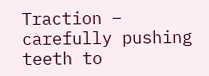Traction – carefully pushing teeth to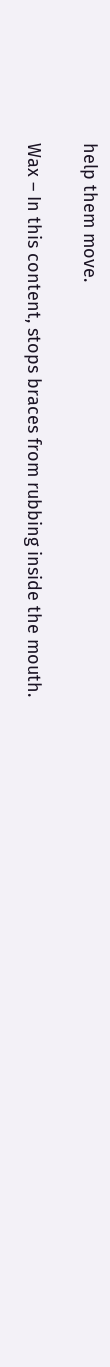help them move.

Wax – In this content, stops braces from rubbing inside the mouth.